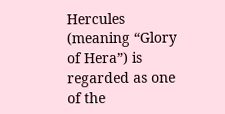Hercules (meaning “Glory of Hera”) is regarded as one of the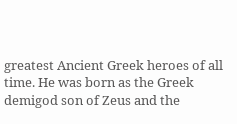greatest Ancient Greek heroes of all time. He was born as the Greek demigod son of Zeus and the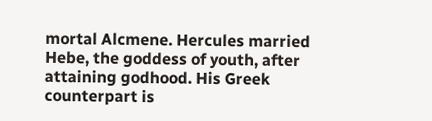mortal Alcmene. Hercules married Hebe, the goddess of youth, after attaining godhood. His Greek counterpart is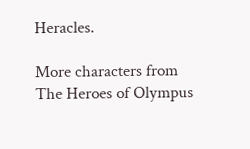Heracles.

More characters from The Heroes of Olympus